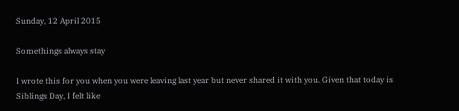Sunday, 12 April 2015

Somethings always stay

I wrote this for you when you were leaving last year but never shared it with you. Given that today is Siblings Day, I felt like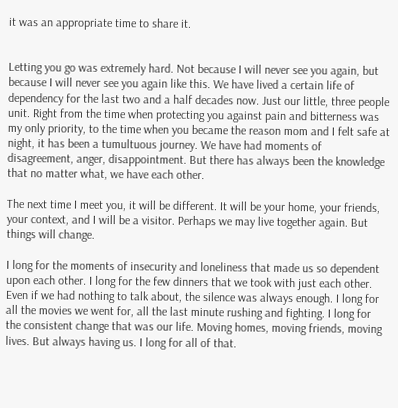it was an appropriate time to share it.


Letting you go was extremely hard. Not because I will never see you again, but because I will never see you again like this. We have lived a certain life of dependency for the last two and a half decades now. Just our little, three people unit. Right from the time when protecting you against pain and bitterness was my only priority, to the time when you became the reason mom and I felt safe at night, it has been a tumultuous journey. We have had moments of disagreement, anger, disappointment. But there has always been the knowledge that no matter what, we have each other.

The next time I meet you, it will be different. It will be your home, your friends, your context, and I will be a visitor. Perhaps we may live together again. But things will change.

I long for the moments of insecurity and loneliness that made us so dependent upon each other. I long for the few dinners that we took with just each other. Even if we had nothing to talk about, the silence was always enough. I long for all the movies we went for, all the last minute rushing and fighting. I long for the consistent change that was our life. Moving homes, moving friends, moving lives. But always having us. I long for all of that.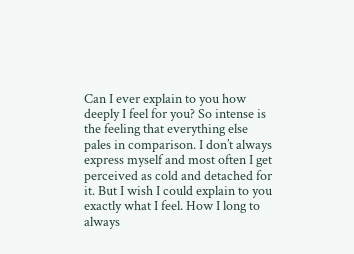Can I ever explain to you how deeply I feel for you? So intense is the feeling that everything else pales in comparison. I don’t always express myself and most often I get perceived as cold and detached for it. But I wish I could explain to you exactly what I feel. How I long to always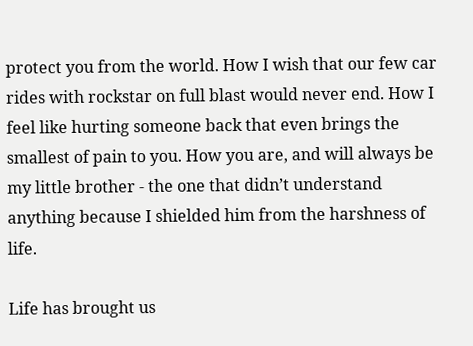protect you from the world. How I wish that our few car rides with rockstar on full blast would never end. How I feel like hurting someone back that even brings the smallest of pain to you. How you are, and will always be my little brother - the one that didn’t understand anything because I shielded him from the harshness of life.

Life has brought us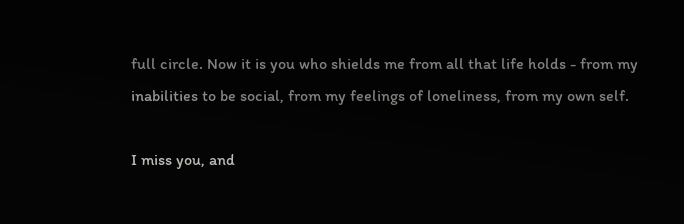full circle. Now it is you who shields me from all that life holds - from my inabilities to be social, from my feelings of loneliness, from my own self.

I miss you, and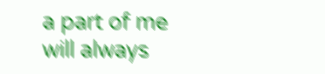a part of me will always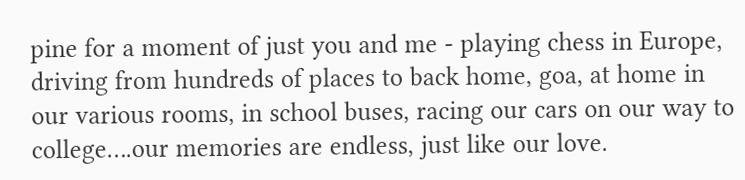pine for a moment of just you and me - playing chess in Europe, driving from hundreds of places to back home, goa, at home in our various rooms, in school buses, racing our cars on our way to college….our memories are endless, just like our love.